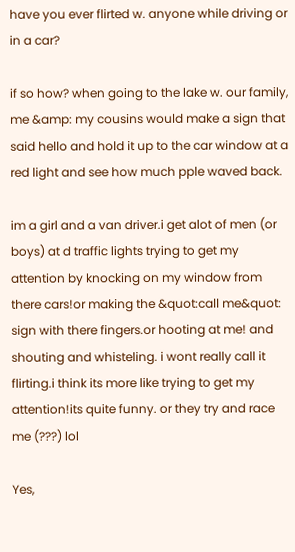have you ever flirted w. anyone while driving or in a car?

if so how? when going to the lake w. our family, me &amp: my cousins would make a sign that said hello and hold it up to the car window at a red light and see how much pple waved back.

im a girl and a van driver.i get alot of men (or boys) at d traffic lights trying to get my attention by knocking on my window from there cars!or making the &quot:call me&quot: sign with there fingers.or hooting at me! and shouting and whisteling. i wont really call it flirting.i think its more like trying to get my attention!its quite funny. or they try and race me (???) lol

Yes,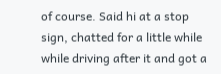of course. Said hi at a stop sign, chatted for a little while while driving after it and got a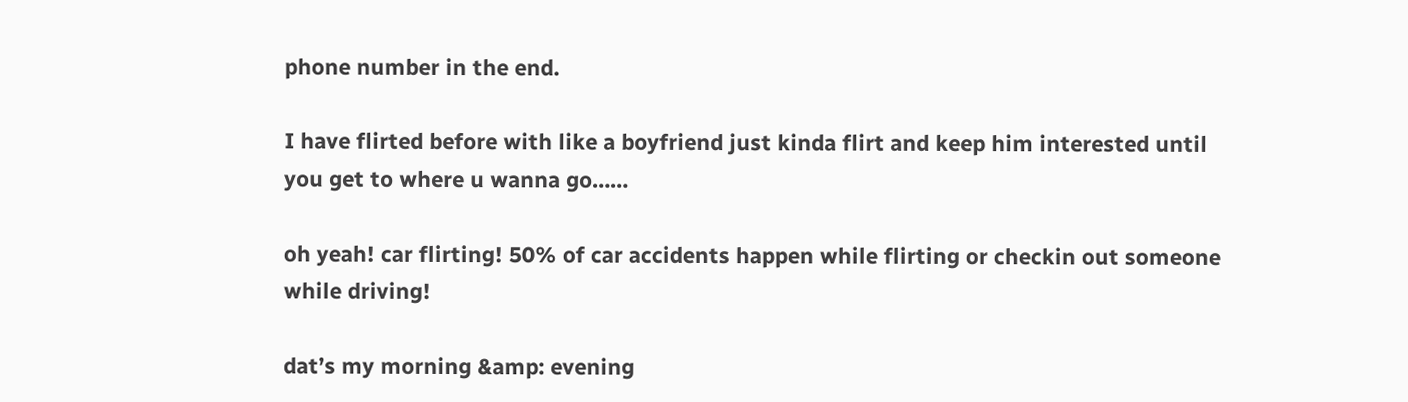phone number in the end.

I have flirted before with like a boyfriend just kinda flirt and keep him interested until you get to where u wanna go……

oh yeah! car flirting! 50% of car accidents happen while flirting or checkin out someone while driving!

dat’s my morning &amp: evening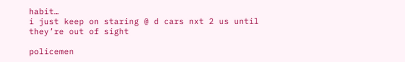habit…
i just keep on staring @ d cars nxt 2 us until they’re out of sight

policemen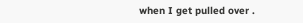when I get pulled over .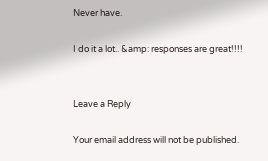Never have.

I do it a lot.. &amp: responses are great!!!!


Leave a Reply

Your email address will not be published.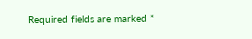Required fields are marked *